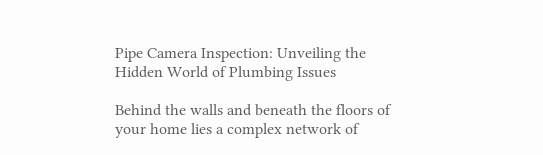Pipe Camera Inspection: Unveiling the Hidden World of Plumbing Issues

Behind the walls and beneath the floors of your home lies a complex network of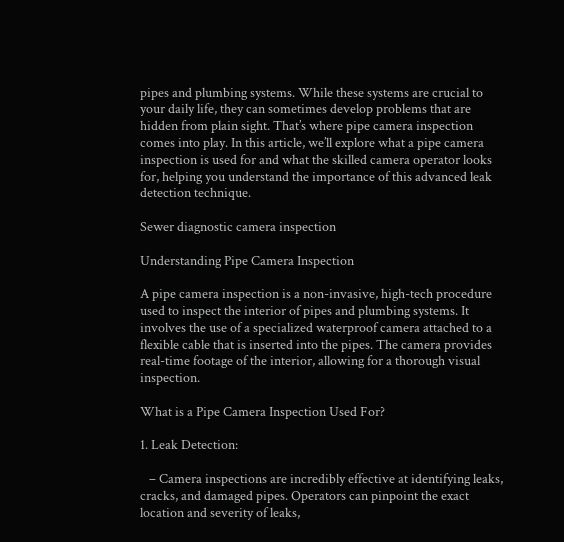pipes and plumbing systems. While these systems are crucial to your daily life, they can sometimes develop problems that are hidden from plain sight. That’s where pipe camera inspection comes into play. In this article, we’ll explore what a pipe camera inspection is used for and what the skilled camera operator looks for, helping you understand the importance of this advanced leak detection technique.

Sewer diagnostic camera inspection

Understanding Pipe Camera Inspection

A pipe camera inspection is a non-invasive, high-tech procedure used to inspect the interior of pipes and plumbing systems. It involves the use of a specialized waterproof camera attached to a flexible cable that is inserted into the pipes. The camera provides real-time footage of the interior, allowing for a thorough visual inspection.

What is a Pipe Camera Inspection Used For?

1. Leak Detection:

   – Camera inspections are incredibly effective at identifying leaks, cracks, and damaged pipes. Operators can pinpoint the exact location and severity of leaks,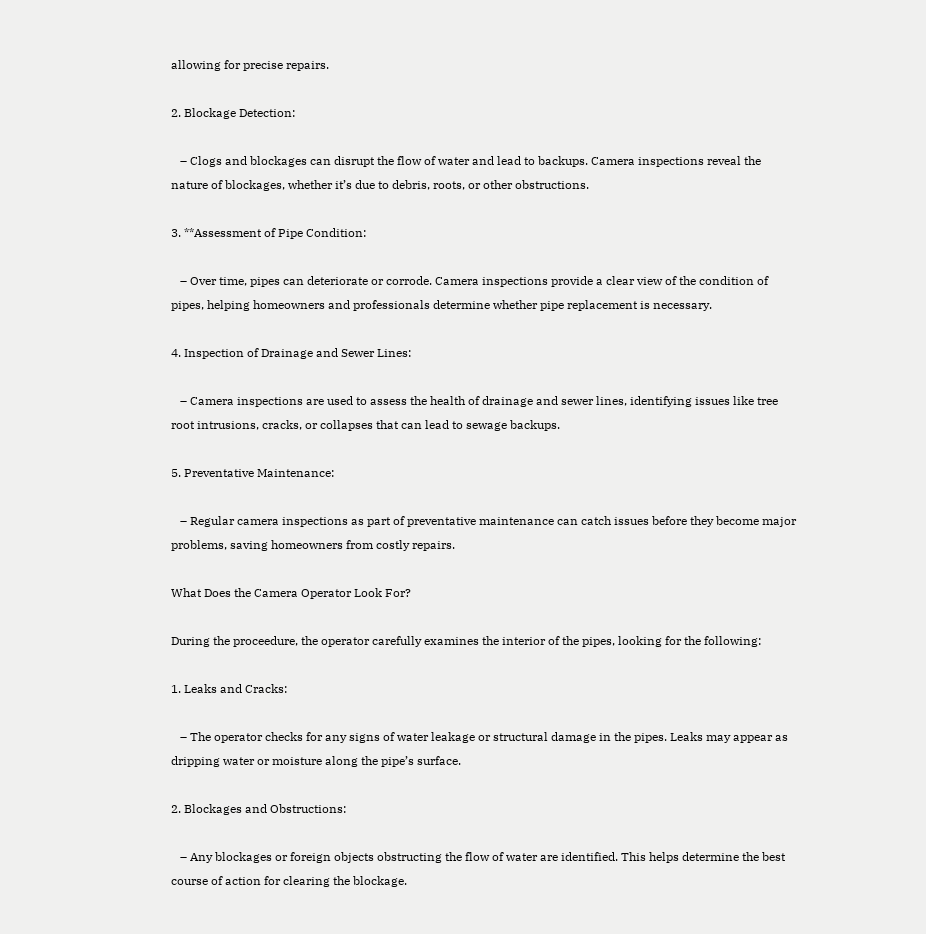allowing for precise repairs.

2. Blockage Detection:

   – Clogs and blockages can disrupt the flow of water and lead to backups. Camera inspections reveal the nature of blockages, whether it’s due to debris, roots, or other obstructions.

3. **Assessment of Pipe Condition:

   – Over time, pipes can deteriorate or corrode. Camera inspections provide a clear view of the condition of pipes, helping homeowners and professionals determine whether pipe replacement is necessary.

4. Inspection of Drainage and Sewer Lines:

   – Camera inspections are used to assess the health of drainage and sewer lines, identifying issues like tree root intrusions, cracks, or collapses that can lead to sewage backups.

5. Preventative Maintenance:

   – Regular camera inspections as part of preventative maintenance can catch issues before they become major problems, saving homeowners from costly repairs.

What Does the Camera Operator Look For?

During the proceedure, the operator carefully examines the interior of the pipes, looking for the following:

1. Leaks and Cracks:

   – The operator checks for any signs of water leakage or structural damage in the pipes. Leaks may appear as dripping water or moisture along the pipe’s surface.

2. Blockages and Obstructions:

   – Any blockages or foreign objects obstructing the flow of water are identified. This helps determine the best course of action for clearing the blockage.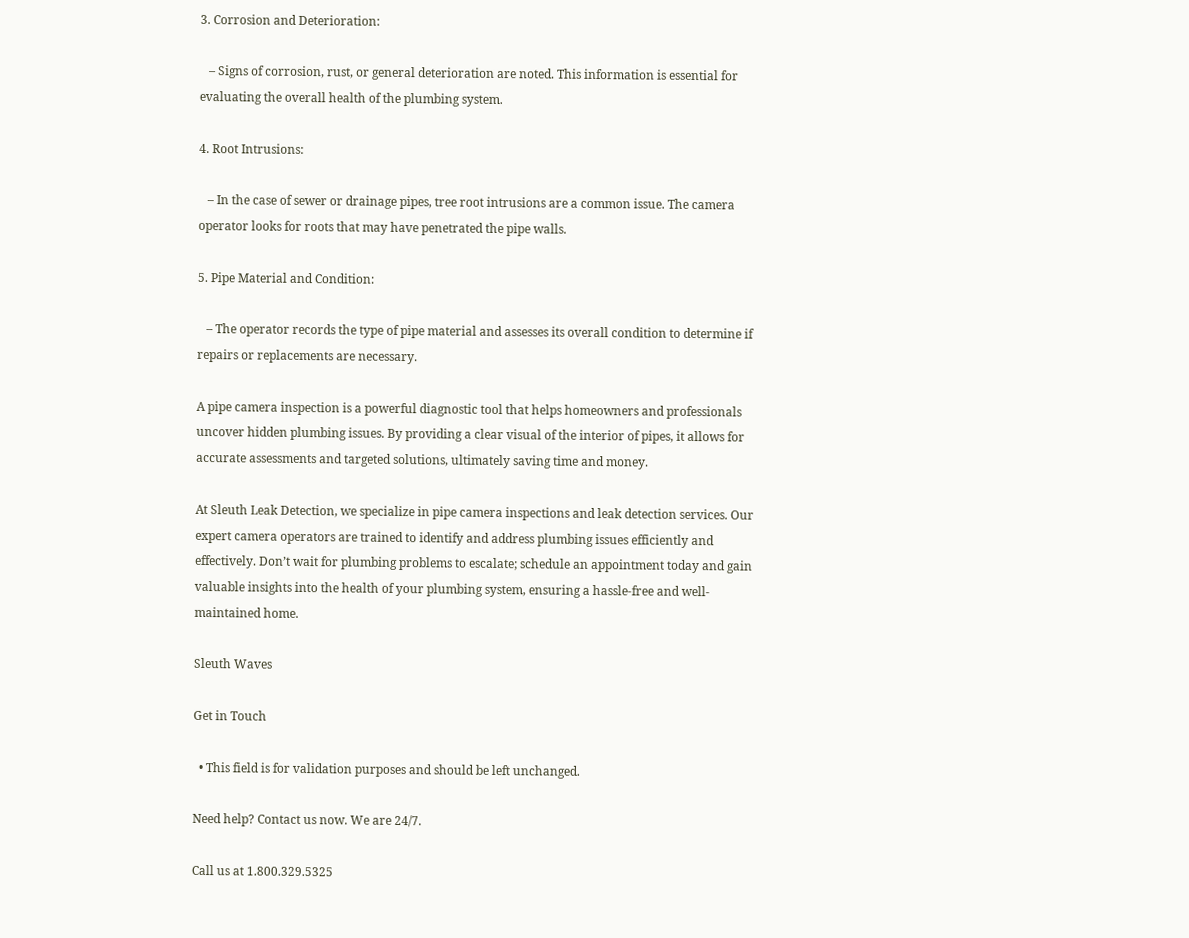3. Corrosion and Deterioration:

   – Signs of corrosion, rust, or general deterioration are noted. This information is essential for evaluating the overall health of the plumbing system.

4. Root Intrusions:

   – In the case of sewer or drainage pipes, tree root intrusions are a common issue. The camera operator looks for roots that may have penetrated the pipe walls.

5. Pipe Material and Condition:

   – The operator records the type of pipe material and assesses its overall condition to determine if repairs or replacements are necessary.

A pipe camera inspection is a powerful diagnostic tool that helps homeowners and professionals uncover hidden plumbing issues. By providing a clear visual of the interior of pipes, it allows for accurate assessments and targeted solutions, ultimately saving time and money.

At Sleuth Leak Detection, we specialize in pipe camera inspections and leak detection services. Our expert camera operators are trained to identify and address plumbing issues efficiently and effectively. Don’t wait for plumbing problems to escalate; schedule an appointment today and gain valuable insights into the health of your plumbing system, ensuring a hassle-free and well-maintained home.

Sleuth Waves

Get in Touch

  • This field is for validation purposes and should be left unchanged.

Need help? Contact us now. We are 24/7.

Call us at 1.800.329.5325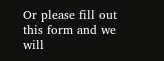Or please fill out this form and we will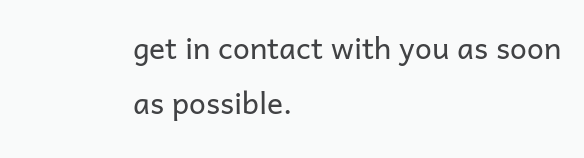get in contact with you as soon as possible.